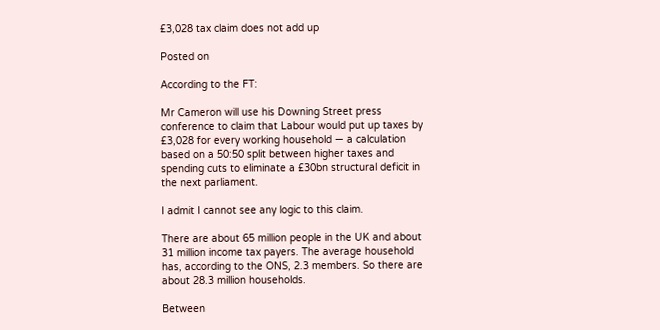£3,028 tax claim does not add up

Posted on

According to the FT:

Mr Cameron will use his Downing Street press conference to claim that Labour would put up taxes by £3,028 for every working household — a calculation based on a 50:50 split between higher taxes and spending cuts to eliminate a £30bn structural deficit in the next parliament.

I admit I cannot see any logic to this claim.

There are about 65 million people in the UK and about 31 million income tax payers. The average household has, according to the ONS, 2.3 members. So there are about 28.3 million households.

Between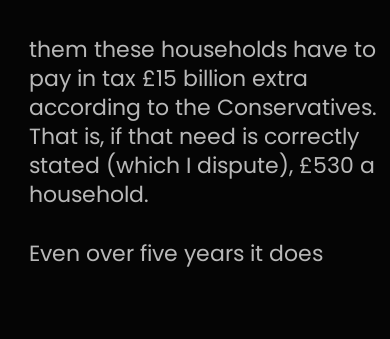them these households have to pay in tax £15 billion extra according to the Conservatives. That is, if that need is correctly stated (which I dispute), £530 a household.

Even over five years it does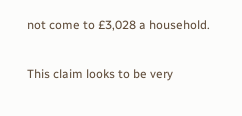not come to £3,028 a household.

This claim looks to be very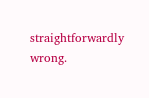straightforwardly wrong.